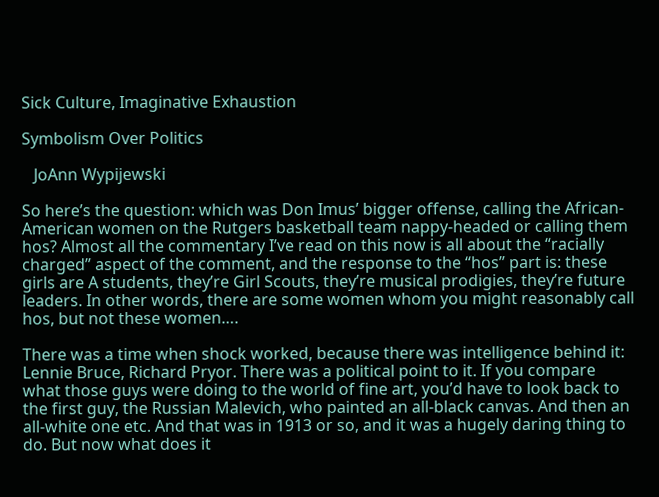Sick Culture, Imaginative Exhaustion

Symbolism Over Politics

   JoAnn Wypijewski

So here’s the question: which was Don Imus’ bigger offense, calling the African-American women on the Rutgers basketball team nappy-headed or calling them hos? Almost all the commentary I’ve read on this now is all about the “racially charged” aspect of the comment, and the response to the “hos” part is: these girls are A students, they’re Girl Scouts, they’re musical prodigies, they’re future leaders. In other words, there are some women whom you might reasonably call hos, but not these women….

There was a time when shock worked, because there was intelligence behind it: Lennie Bruce, Richard Pryor. There was a political point to it. If you compare what those guys were doing to the world of fine art, you’d have to look back to the first guy, the Russian Malevich, who painted an all-black canvas. And then an all-white one etc. And that was in 1913 or so, and it was a hugely daring thing to do. But now what does it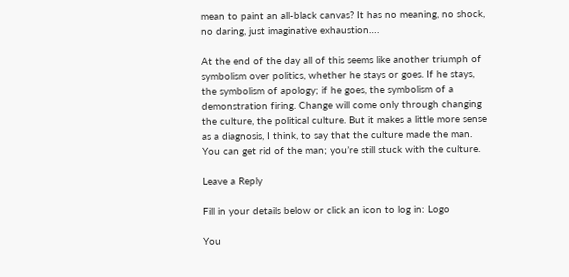mean to paint an all-black canvas? It has no meaning, no shock, no daring, just imaginative exhaustion….

At the end of the day all of this seems like another triumph of symbolism over politics, whether he stays or goes. If he stays, the symbolism of apology; if he goes, the symbolism of a demonstration firing. Change will come only through changing the culture, the political culture. But it makes a little more sense as a diagnosis, I think, to say that the culture made the man. You can get rid of the man; you’re still stuck with the culture.

Leave a Reply

Fill in your details below or click an icon to log in: Logo

You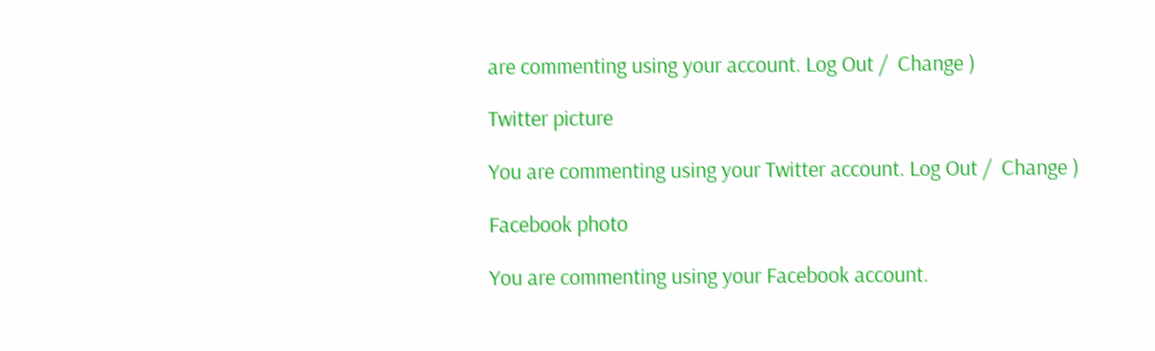are commenting using your account. Log Out /  Change )

Twitter picture

You are commenting using your Twitter account. Log Out /  Change )

Facebook photo

You are commenting using your Facebook account.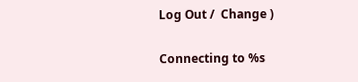Log Out /  Change )

Connecting to %s